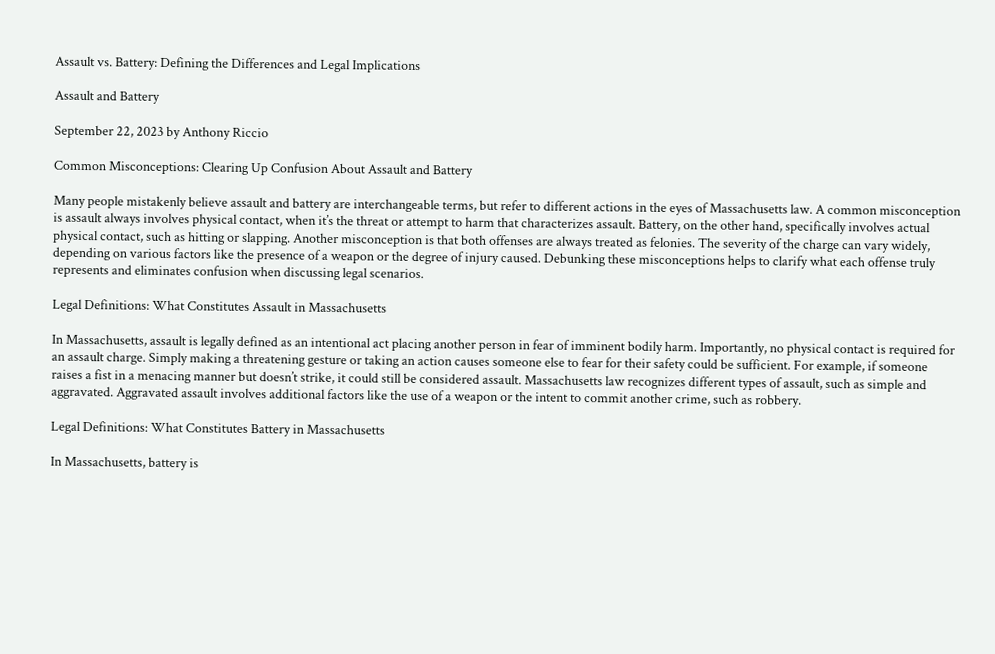Assault vs. Battery: Defining the Differences and Legal Implications

Assault and Battery

September 22, 2023 by Anthony Riccio

Common Misconceptions: Clearing Up Confusion About Assault and Battery

Many people mistakenly believe assault and battery are interchangeable terms, but refer to different actions in the eyes of Massachusetts law. A common misconception is assault always involves physical contact, when it’s the threat or attempt to harm that characterizes assault. Battery, on the other hand, specifically involves actual physical contact, such as hitting or slapping. Another misconception is that both offenses are always treated as felonies. The severity of the charge can vary widely, depending on various factors like the presence of a weapon or the degree of injury caused. Debunking these misconceptions helps to clarify what each offense truly represents and eliminates confusion when discussing legal scenarios.

Legal Definitions: What Constitutes Assault in Massachusetts

In Massachusetts, assault is legally defined as an intentional act placing another person in fear of imminent bodily harm. Importantly, no physical contact is required for an assault charge. Simply making a threatening gesture or taking an action causes someone else to fear for their safety could be sufficient. For example, if someone raises a fist in a menacing manner but doesn’t strike, it could still be considered assault. Massachusetts law recognizes different types of assault, such as simple and aggravated. Aggravated assault involves additional factors like the use of a weapon or the intent to commit another crime, such as robbery.

Legal Definitions: What Constitutes Battery in Massachusetts

In Massachusetts, battery is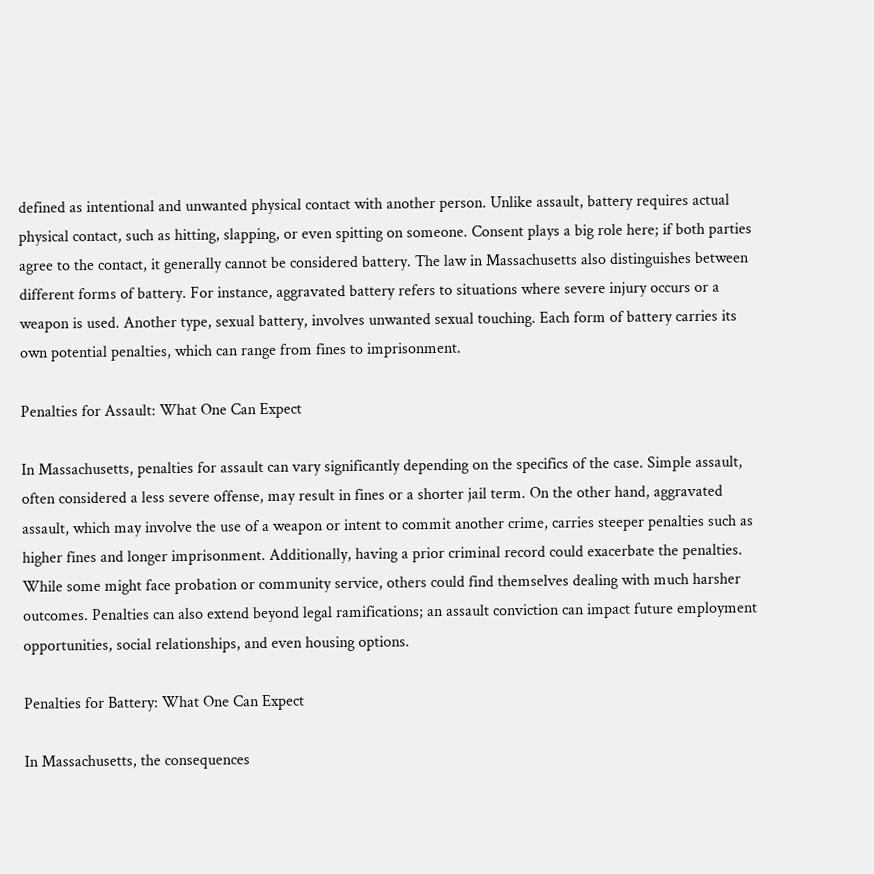defined as intentional and unwanted physical contact with another person. Unlike assault, battery requires actual physical contact, such as hitting, slapping, or even spitting on someone. Consent plays a big role here; if both parties agree to the contact, it generally cannot be considered battery. The law in Massachusetts also distinguishes between different forms of battery. For instance, aggravated battery refers to situations where severe injury occurs or a weapon is used. Another type, sexual battery, involves unwanted sexual touching. Each form of battery carries its own potential penalties, which can range from fines to imprisonment.

Penalties for Assault: What One Can Expect

In Massachusetts, penalties for assault can vary significantly depending on the specifics of the case. Simple assault, often considered a less severe offense, may result in fines or a shorter jail term. On the other hand, aggravated assault, which may involve the use of a weapon or intent to commit another crime, carries steeper penalties such as higher fines and longer imprisonment. Additionally, having a prior criminal record could exacerbate the penalties. While some might face probation or community service, others could find themselves dealing with much harsher outcomes. Penalties can also extend beyond legal ramifications; an assault conviction can impact future employment opportunities, social relationships, and even housing options.

Penalties for Battery: What One Can Expect

In Massachusetts, the consequences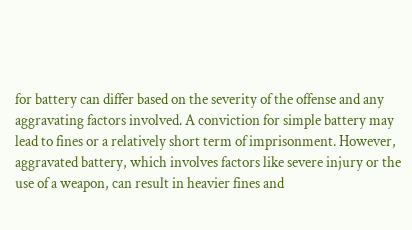for battery can differ based on the severity of the offense and any aggravating factors involved. A conviction for simple battery may lead to fines or a relatively short term of imprisonment. However, aggravated battery, which involves factors like severe injury or the use of a weapon, can result in heavier fines and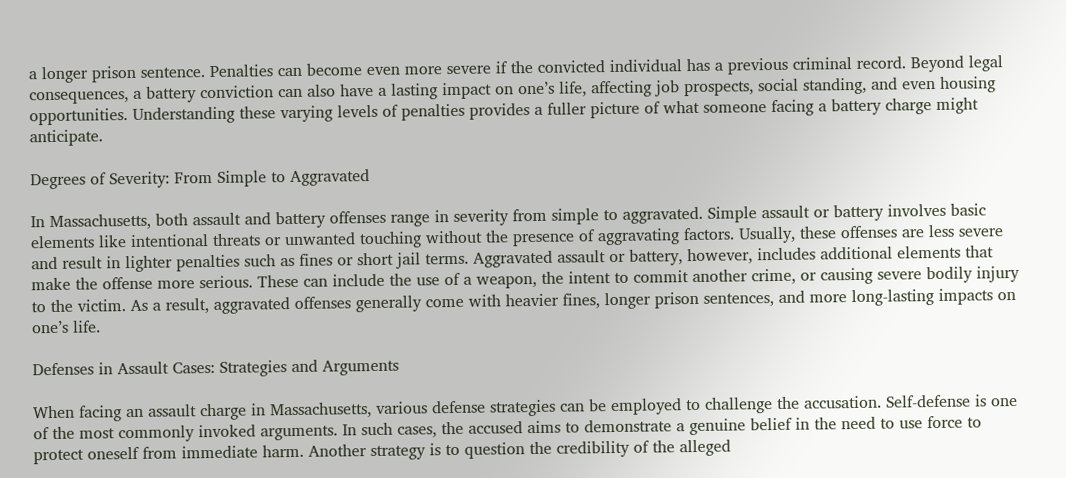a longer prison sentence. Penalties can become even more severe if the convicted individual has a previous criminal record. Beyond legal consequences, a battery conviction can also have a lasting impact on one’s life, affecting job prospects, social standing, and even housing opportunities. Understanding these varying levels of penalties provides a fuller picture of what someone facing a battery charge might anticipate.

Degrees of Severity: From Simple to Aggravated

In Massachusetts, both assault and battery offenses range in severity from simple to aggravated. Simple assault or battery involves basic elements like intentional threats or unwanted touching without the presence of aggravating factors. Usually, these offenses are less severe and result in lighter penalties such as fines or short jail terms. Aggravated assault or battery, however, includes additional elements that make the offense more serious. These can include the use of a weapon, the intent to commit another crime, or causing severe bodily injury to the victim. As a result, aggravated offenses generally come with heavier fines, longer prison sentences, and more long-lasting impacts on one’s life.

Defenses in Assault Cases: Strategies and Arguments

When facing an assault charge in Massachusetts, various defense strategies can be employed to challenge the accusation. Self-defense is one of the most commonly invoked arguments. In such cases, the accused aims to demonstrate a genuine belief in the need to use force to protect oneself from immediate harm. Another strategy is to question the credibility of the alleged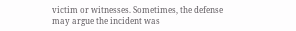victim or witnesses. Sometimes, the defense may argue the incident was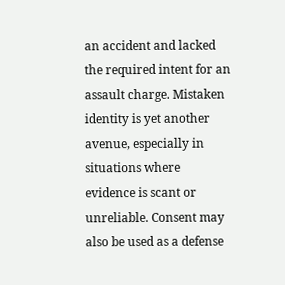an accident and lacked the required intent for an assault charge. Mistaken identity is yet another avenue, especially in situations where evidence is scant or unreliable. Consent may also be used as a defense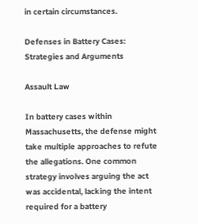in certain circumstances.

Defenses in Battery Cases: Strategies and Arguments

Assault Law

In battery cases within Massachusetts, the defense might take multiple approaches to refute the allegations. One common strategy involves arguing the act was accidental, lacking the intent required for a battery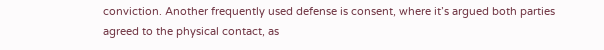conviction. Another frequently used defense is consent, where it’s argued both parties agreed to the physical contact, as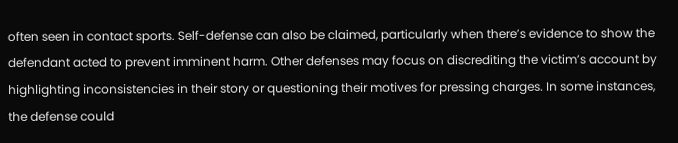often seen in contact sports. Self-defense can also be claimed, particularly when there’s evidence to show the defendant acted to prevent imminent harm. Other defenses may focus on discrediting the victim’s account by highlighting inconsistencies in their story or questioning their motives for pressing charges. In some instances, the defense could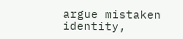argue mistaken identity,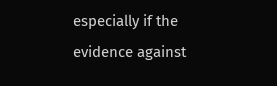especially if the evidence against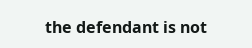the defendant is not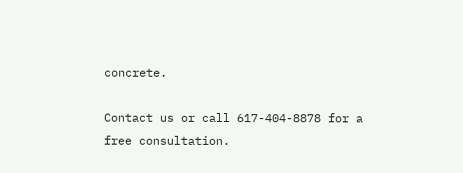concrete.

Contact us or call 617-404-8878 for a free consultation.